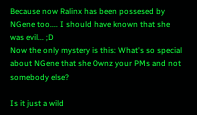Because now Ralinx has been possesed by NGene too.... I should have known that she was evil... ;D
Now the only mystery is this: What's so special about NGene that she 0wnz your PMs and not somebody else?

Is it just a wild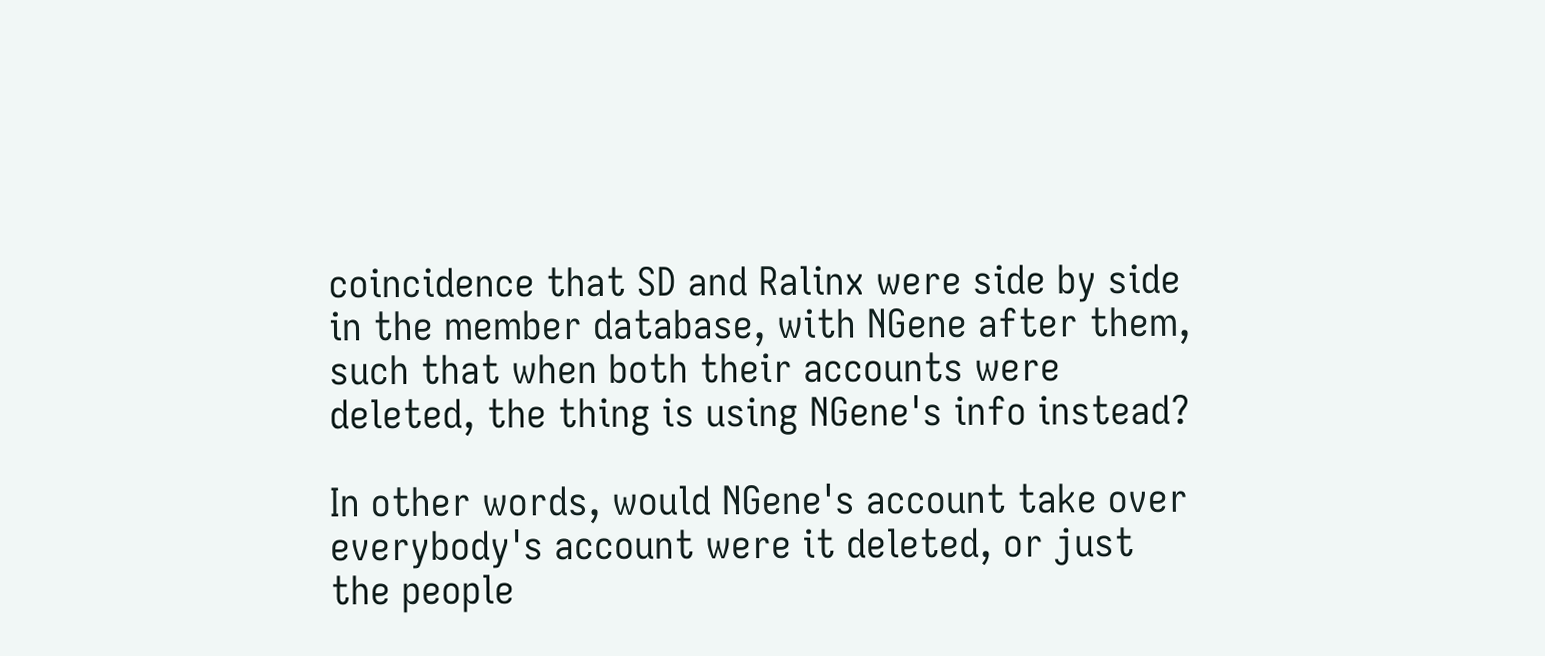coincidence that SD and Ralinx were side by side in the member database, with NGene after them, such that when both their accounts were deleted, the thing is using NGene's info instead?

In other words, would NGene's account take over everybody's account were it deleted, or just the people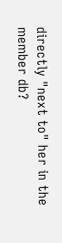directly "next to" her in the member db?